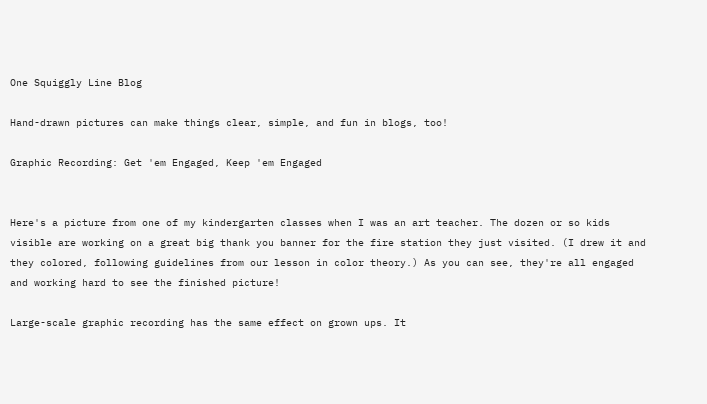One Squiggly Line Blog

Hand-drawn pictures can make things clear, simple, and fun in blogs, too!

Graphic Recording: Get 'em Engaged, Keep 'em Engaged


Here's a picture from one of my kindergarten classes when I was an art teacher. The dozen or so kids visible are working on a great big thank you banner for the fire station they just visited. (I drew it and they colored, following guidelines from our lesson in color theory.) As you can see, they're all engaged and working hard to see the finished picture!

Large-scale graphic recording has the same effect on grown ups. It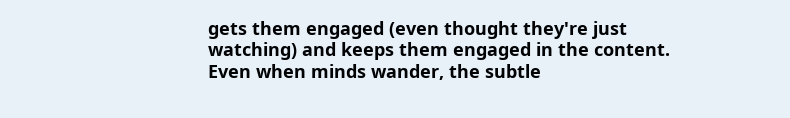gets them engaged (even thought they're just watching) and keeps them engaged in the content. Even when minds wander, the subtle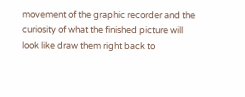movement of the graphic recorder and the curiosity of what the finished picture will look like draw them right back to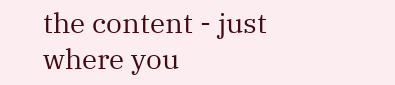the content - just where you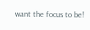want the focus to be!